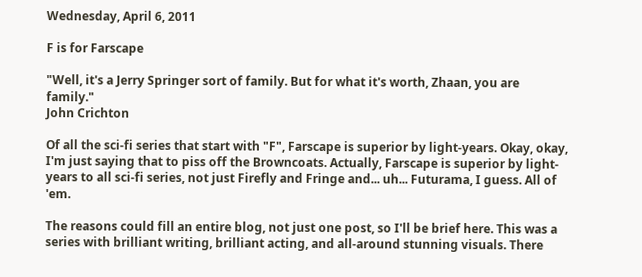Wednesday, April 6, 2011

F is for Farscape

"Well, it's a Jerry Springer sort of family. But for what it's worth, Zhaan, you are family."
John Crichton

Of all the sci-fi series that start with "F", Farscape is superior by light-years. Okay, okay, I'm just saying that to piss off the Browncoats. Actually, Farscape is superior by light-years to all sci-fi series, not just Firefly and Fringe and... uh... Futurama, I guess. All of 'em.

The reasons could fill an entire blog, not just one post, so I'll be brief here. This was a series with brilliant writing, brilliant acting, and all-around stunning visuals. There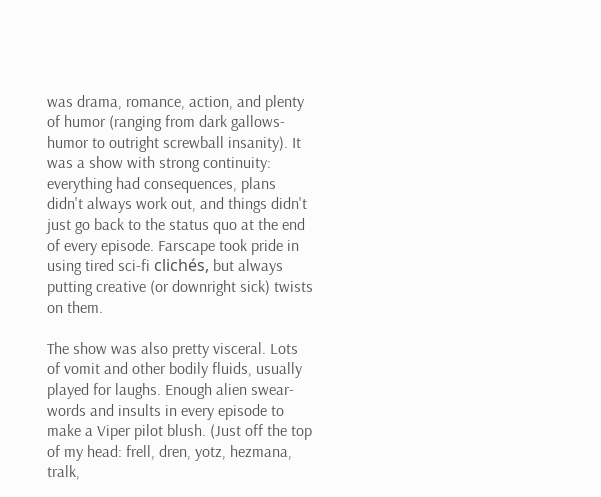was drama, romance, action, and plenty of humor (ranging from dark gallows-humor to outright screwball insanity). It was a show with strong continuity: everything had consequences, plans didn't always work out, and things didn't just go back to the status quo at the end of every episode. Farscape took pride in using tired sci-fi clichés, but always putting creative (or downright sick) twists on them.

The show was also pretty visceral. Lots of vomit and other bodily fluids, usually played for laughs. Enough alien swear-words and insults in every episode to make a Viper pilot blush. (Just off the top of my head: frell, dren, yotz, hezmana, tralk,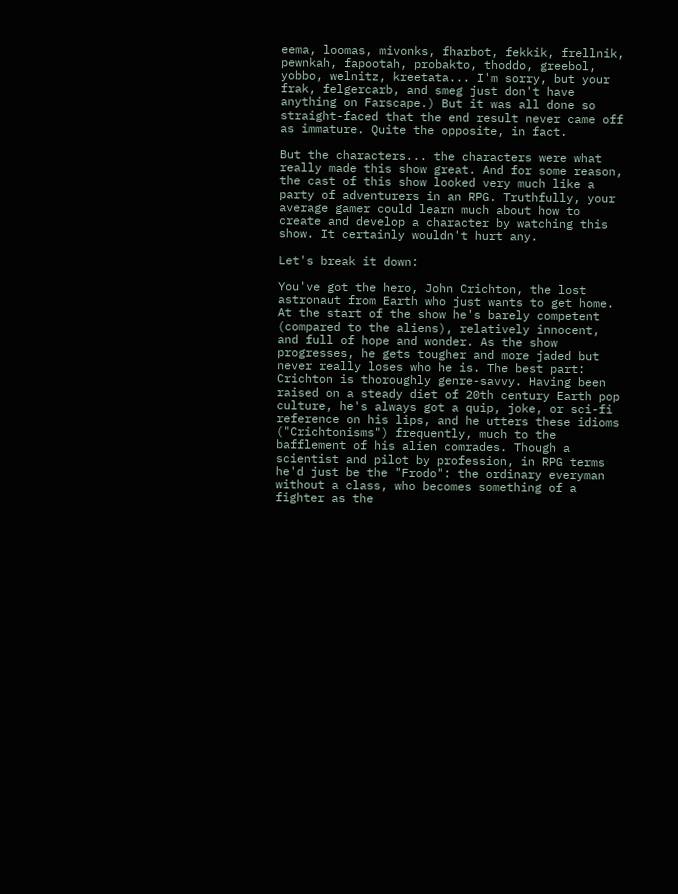eema, loomas, mivonks, fharbot, fekkik, frellnik, pewnkah, fapootah, probakto, thoddo, greebol, yobbo, welnitz, kreetata... I'm sorry, but your frak, felgercarb, and smeg just don't have anything on Farscape.) But it was all done so straight-faced that the end result never came off as immature. Quite the opposite, in fact.

But the characters... the characters were what really made this show great. And for some reason, the cast of this show looked very much like a party of adventurers in an RPG. Truthfully, your average gamer could learn much about how to create and develop a character by watching this show. It certainly wouldn't hurt any.

Let's break it down:

You've got the hero, John Crichton, the lost astronaut from Earth who just wants to get home. At the start of the show he's barely competent (compared to the aliens), relatively innocent, and full of hope and wonder. As the show progresses, he gets tougher and more jaded but never really loses who he is. The best part: Crichton is thoroughly genre-savvy. Having been raised on a steady diet of 20th century Earth pop culture, he's always got a quip, joke, or sci-fi reference on his lips, and he utters these idioms ("Crichtonisms") frequently, much to the bafflement of his alien comrades. Though a scientist and pilot by profession, in RPG terms he'd just be the "Frodo": the ordinary everyman without a class, who becomes something of a fighter as the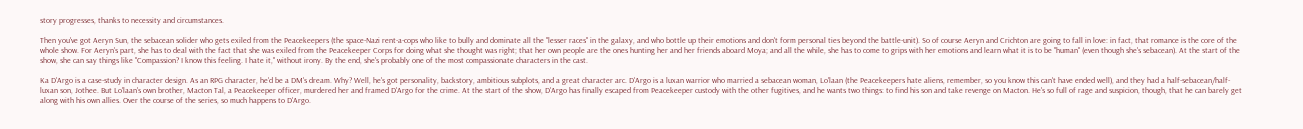story progresses, thanks to necessity and circumstances.

Then you've got Aeryn Sun, the sebacean solider who gets exiled from the Peacekeepers (the space-Nazi rent-a-cops who like to bully and dominate all the "lesser races" in the galaxy, and who bottle up their emotions and don't form personal ties beyond the battle-unit). So of course Aeryn and Crichton are going to fall in love: in fact, that romance is the core of the whole show. For Aeryn's part, she has to deal with the fact that she was exiled from the Peacekeeper Corps for doing what she thought was right; that her own people are the ones hunting her and her friends aboard Moya; and all the while, she has to come to grips with her emotions and learn what it is to be "human" (even though she's sebacean). At the start of the show, she can say things like "Compassion? I know this feeling. I hate it," without irony. By the end, she's probably one of the most compassionate characters in the cast.

Ka D'Argo is a case-study in character design. As an RPG character, he'd be a DM's dream. Why? Well, he's got personality, backstory, ambitious subplots, and a great character arc. D'Argo is a luxan warrior who married a sebacean woman, Lo'laan (the Peacekeepers hate aliens, remember, so you know this can't have ended well), and they had a half-sebacean/half-luxan son, Jothee. But Lo'laan's own brother, Macton Tal, a Peacekeeper officer, murdered her and framed D'Argo for the crime. At the start of the show, D'Argo has finally escaped from Peacekeeper custody with the other fugitives, and he wants two things: to find his son and take revenge on Macton. He's so full of rage and suspicion, though, that he can barely get along with his own allies. Over the course of the series, so much happens to D'Argo.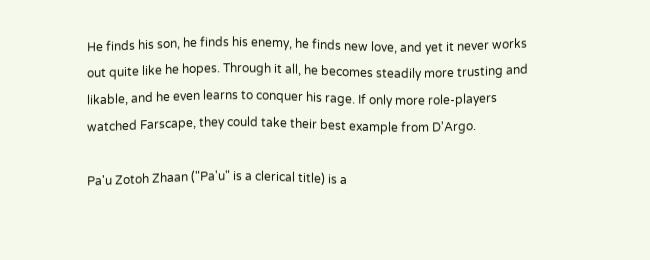He finds his son, he finds his enemy, he finds new love, and yet it never works out quite like he hopes. Through it all, he becomes steadily more trusting and likable, and he even learns to conquer his rage. If only more role-players watched Farscape, they could take their best example from D'Argo.

Pa'u Zotoh Zhaan ("Pa'u" is a clerical title) is a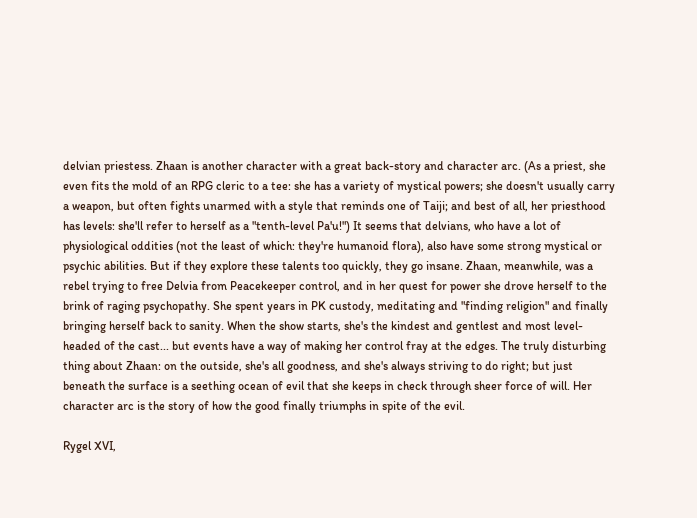delvian priestess. Zhaan is another character with a great back-story and character arc. (As a priest, she even fits the mold of an RPG cleric to a tee: she has a variety of mystical powers; she doesn't usually carry a weapon, but often fights unarmed with a style that reminds one of Taiji; and best of all, her priesthood has levels: she'll refer to herself as a "tenth-level Pa'u!") It seems that delvians, who have a lot of physiological oddities (not the least of which: they're humanoid flora), also have some strong mystical or psychic abilities. But if they explore these talents too quickly, they go insane. Zhaan, meanwhile, was a rebel trying to free Delvia from Peacekeeper control, and in her quest for power she drove herself to the brink of raging psychopathy. She spent years in PK custody, meditating and "finding religion" and finally bringing herself back to sanity. When the show starts, she's the kindest and gentlest and most level-headed of the cast... but events have a way of making her control fray at the edges. The truly disturbing thing about Zhaan: on the outside, she's all goodness, and she's always striving to do right; but just beneath the surface is a seething ocean of evil that she keeps in check through sheer force of will. Her character arc is the story of how the good finally triumphs in spite of the evil.

Rygel XVI,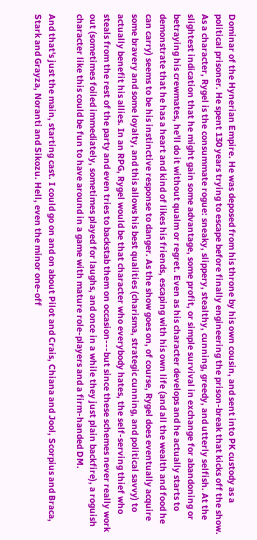Dominar of the Hynerian Empire. He was deposed from his throne by his own cousin, and sent into PK custody as a political prisoner. He spent 130 years trying to escape before finally engineering the prison-break that kicks off the show. As a character, Rygel is the consummate rogue: sneaky, slippery, stealthy, cunning, greedy, and utterly selfish. At the slightest indication that he might gain some advantage, some profit, or simple survival in exchange for abandoning or betraying his crewmates, he'll do it without qualm or regret. Even as his character develops and he actually starts to demonstrate that he has a heart and kind of likes his friends, escaping with his own life (and all the wealth and food he can carry) seems to be his instinctive response to danger. As the show goes on, of course, Rygel does eventually acquire some bravery and some loyalty, and this allows his best qualities (charisma, strategic cunning, and political savvy) to actually benefit his allies. In an RPG, Rygel would be that character who everybody hates, the self-serving thief who steals from the rest of the party and even tries to backstab them on occasion---but since these schemes never really work out (sometimes foiled immediately, sometimes played for laughs, and once in a while they just plain backfire), a roguish character like this could be fun to have around in a game with mature role-players and a firm-handed DM.

And that's just the main, starting cast. I could go on and on about Pilot and Crais, Chiana and Jool, Scorpius and Braca, Stark and Grayza, Noranti and Sikozu. Hell, even the minor one-off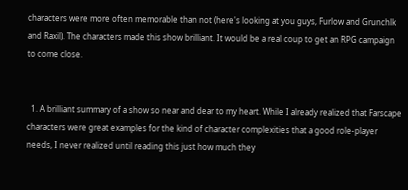characters were more often memorable than not (here's looking at you guys, Furlow and Grunchlk and Raxil). The characters made this show brilliant. It would be a real coup to get an RPG campaign to come close.


  1. A brilliant summary of a show so near and dear to my heart. While I already realized that Farscape characters were great examples for the kind of character complexities that a good role-player needs, I never realized until reading this just how much they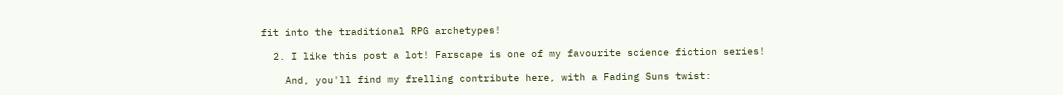fit into the traditional RPG archetypes!

  2. I like this post a lot! Farscape is one of my favourite science fiction series!

    And, you'll find my frelling contribute here, with a Fading Suns twist: